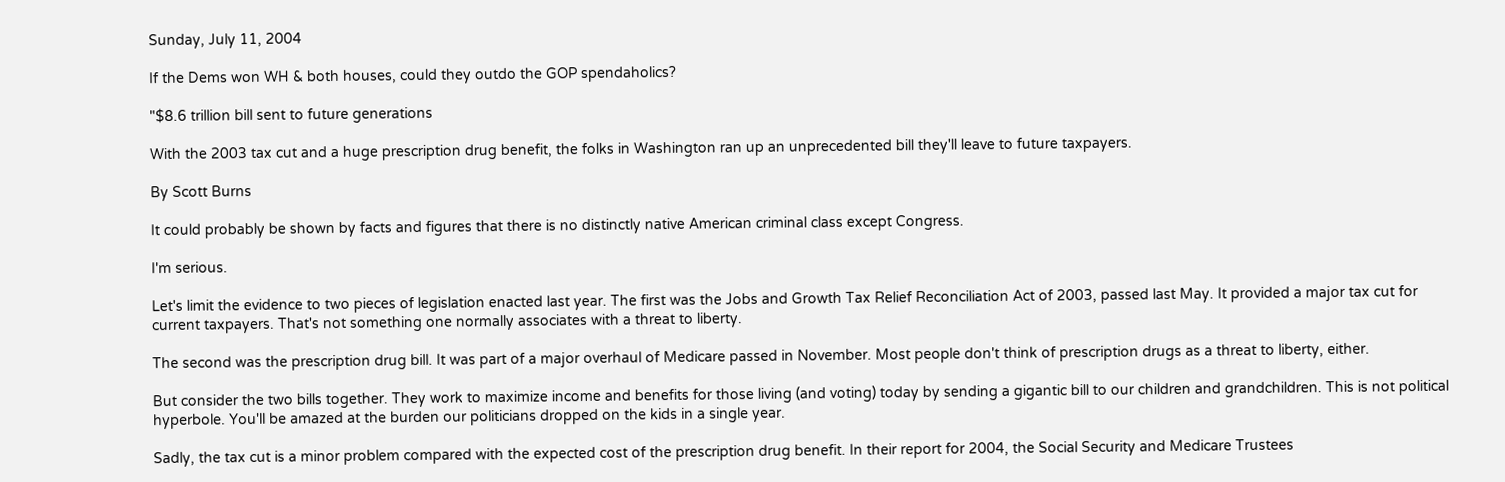Sunday, July 11, 2004

If the Dems won WH & both houses, could they outdo the GOP spendaholics?

"$8.6 trillion bill sent to future generations

With the 2003 tax cut and a huge prescription drug benefit, the folks in Washington ran up an unprecedented bill they'll leave to future taxpayers.

By Scott Burns

It could probably be shown by facts and figures that there is no distinctly native American criminal class except Congress.

I'm serious.

Let's limit the evidence to two pieces of legislation enacted last year. The first was the Jobs and Growth Tax Relief Reconciliation Act of 2003, passed last May. It provided a major tax cut for current taxpayers. That's not something one normally associates with a threat to liberty.

The second was the prescription drug bill. It was part of a major overhaul of Medicare passed in November. Most people don't think of prescription drugs as a threat to liberty, either.

But consider the two bills together. They work to maximize income and benefits for those living (and voting) today by sending a gigantic bill to our children and grandchildren. This is not political hyperbole. You'll be amazed at the burden our politicians dropped on the kids in a single year.

Sadly, the tax cut is a minor problem compared with the expected cost of the prescription drug benefit. In their report for 2004, the Social Security and Medicare Trustees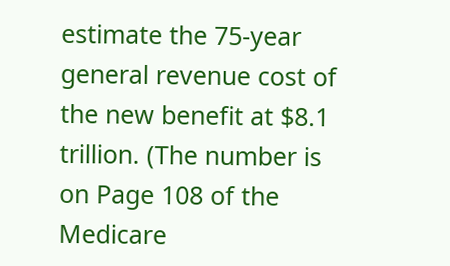estimate the 75-year general revenue cost of the new benefit at $8.1 trillion. (The number is on Page 108 of the Medicare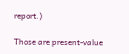report.)

Those are present-value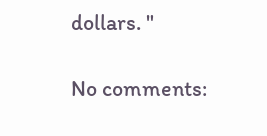dollars. "

No comments: